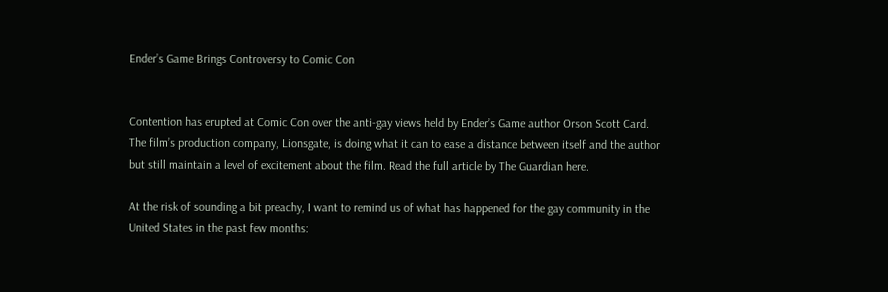Ender’s Game Brings Controversy to Comic Con


Contention has erupted at Comic Con over the anti-gay views held by Ender’s Game author Orson Scott Card. The film’s production company, Lionsgate, is doing what it can to ease a distance between itself and the author but still maintain a level of excitement about the film. Read the full article by The Guardian here.

At the risk of sounding a bit preachy, I want to remind us of what has happened for the gay community in the United States in the past few months: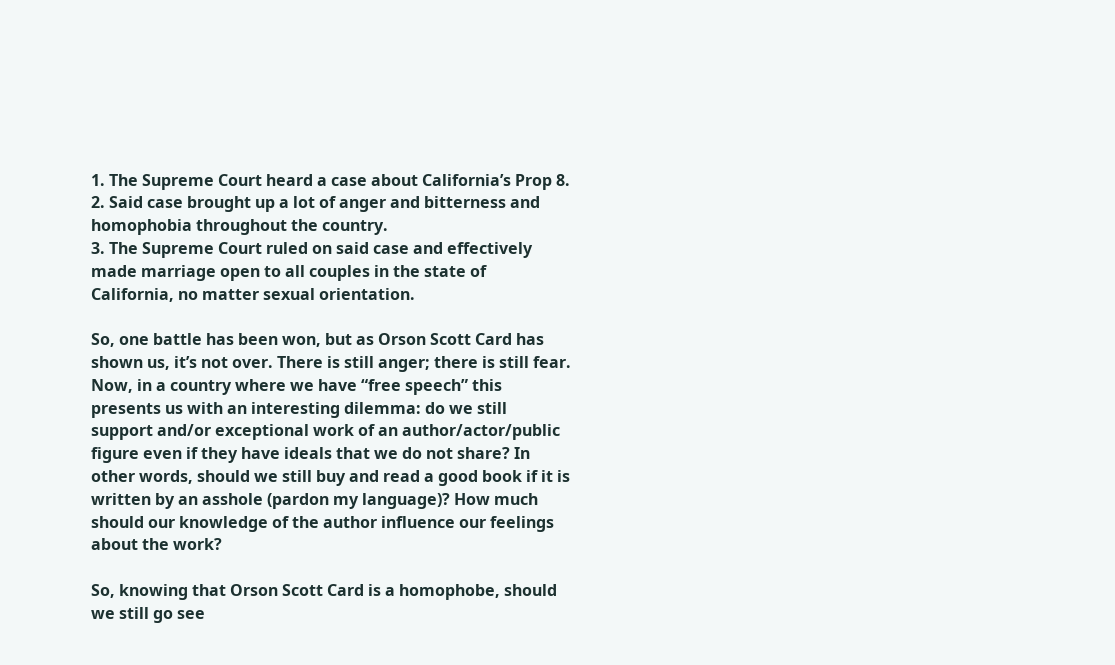1. The Supreme Court heard a case about California’s Prop 8.
2. Said case brought up a lot of anger and bitterness and homophobia throughout the country.
3. The Supreme Court ruled on said case and effectively made marriage open to all couples in the state of California, no matter sexual orientation.

So, one battle has been won, but as Orson Scott Card has shown us, it’s not over. There is still anger; there is still fear. Now, in a country where we have “free speech” this presents us with an interesting dilemma: do we still support and/or exceptional work of an author/actor/public figure even if they have ideals that we do not share? In other words, should we still buy and read a good book if it is written by an asshole (pardon my language)? How much should our knowledge of the author influence our feelings about the work?

So, knowing that Orson Scott Card is a homophobe, should we still go see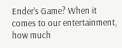Ender’s Game? When it comes to our entertainment, how much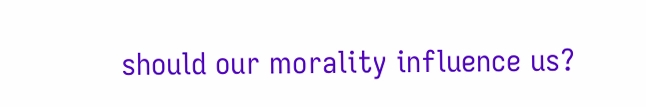should our morality influence us?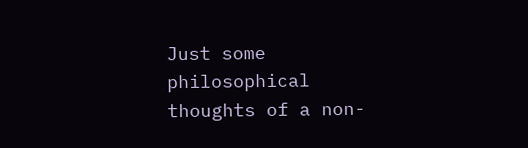Just some philosophical thoughts of a non-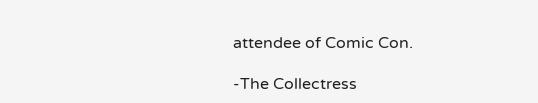attendee of Comic Con.

-The Collectress